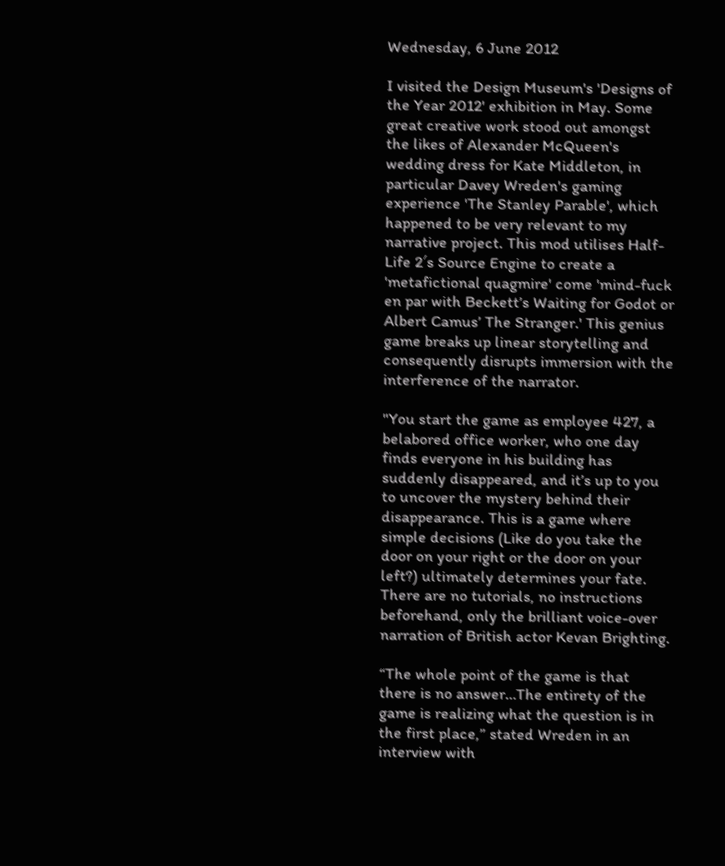Wednesday, 6 June 2012

I visited the Design Museum's 'Designs of the Year 2012' exhibition in May. Some great creative work stood out amongst the likes of Alexander McQueen's wedding dress for Kate Middleton, in particular Davey Wreden's gaming experience 'The Stanley Parable', which happened to be very relevant to my narrative project. This mod utilises Half-Life 2′s Source Engine to create a 'metafictional quagmire' come 'mind-fuck en par with Beckett’s Waiting for Godot or Albert Camus’ The Stranger.' This genius game breaks up linear storytelling and consequently disrupts immersion with the interference of the narrator.

"You start the game as employee 427, a belabored office worker, who one day finds everyone in his building has suddenly disappeared, and it’s up to you to uncover the mystery behind their disappearance. This is a game where simple decisions (Like do you take the door on your right or the door on your left?) ultimately determines your fate. There are no tutorials, no instructions beforehand, only the brilliant voice-over narration of British actor Kevan Brighting.

“The whole point of the game is that there is no answer…The entirety of the game is realizing what the question is in the first place,” stated Wreden in an interview with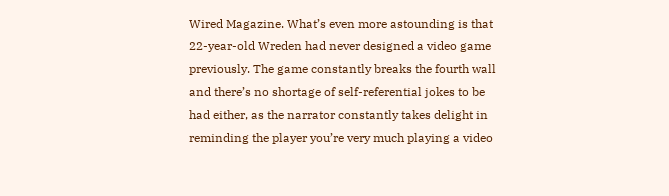Wired Magazine. What’s even more astounding is that 22-year-old Wreden had never designed a video game previously. The game constantly breaks the fourth wall and there’s no shortage of self-referential jokes to be had either, as the narrator constantly takes delight in reminding the player you’re very much playing a video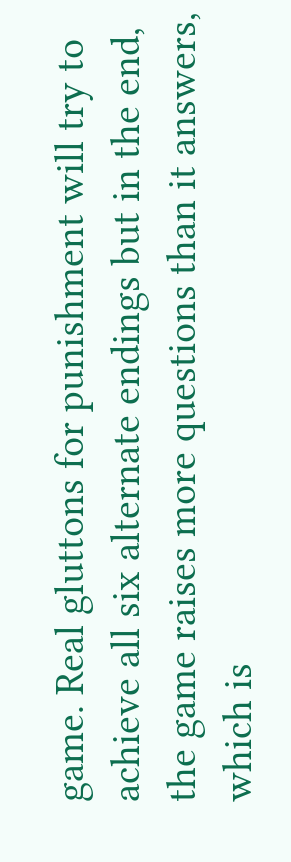game. Real gluttons for punishment will try to achieve all six alternate endings but in the end, the game raises more questions than it answers, which is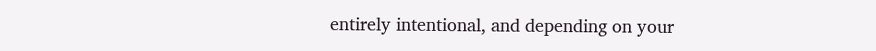entirely intentional, and depending on your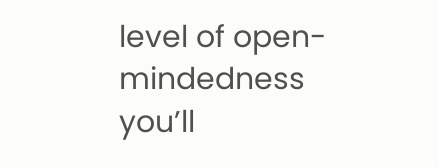level of open-mindedness you’ll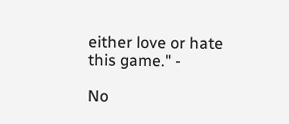either love or hate this game." -

No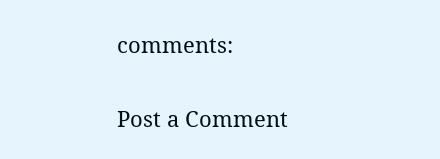comments:

Post a Comment